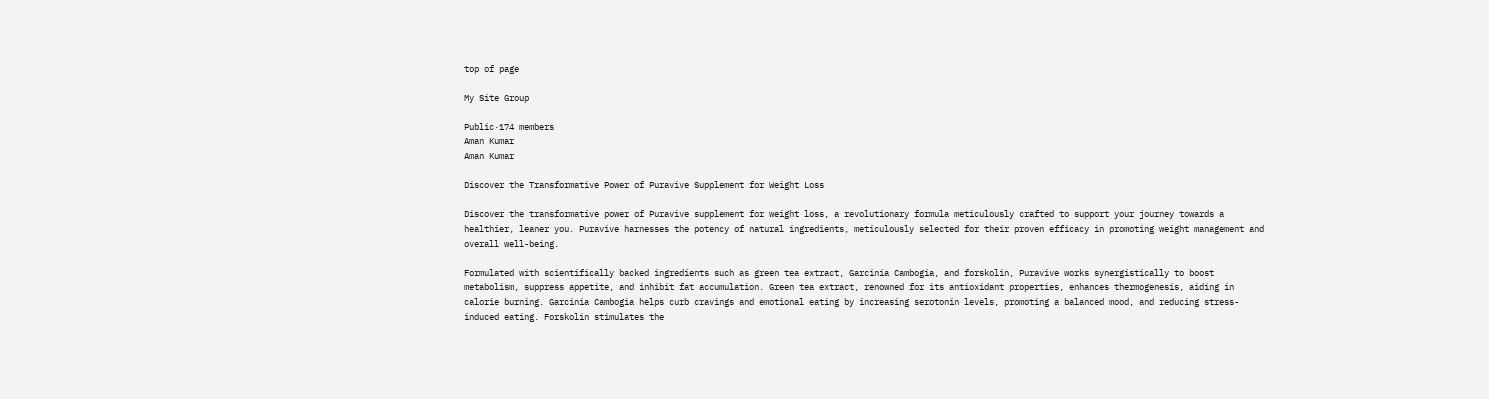top of page

My Site Group

Public·174 members
Aman Kumar
Aman Kumar

Discover the Transformative Power of Puravive Supplement for Weight Loss

Discover the transformative power of Puravive supplement for weight loss, a revolutionary formula meticulously crafted to support your journey towards a healthier, leaner you. Puravive harnesses the potency of natural ingredients, meticulously selected for their proven efficacy in promoting weight management and overall well-being.

Formulated with scientifically backed ingredients such as green tea extract, Garcinia Cambogia, and forskolin, Puravive works synergistically to boost metabolism, suppress appetite, and inhibit fat accumulation. Green tea extract, renowned for its antioxidant properties, enhances thermogenesis, aiding in calorie burning. Garcinia Cambogia helps curb cravings and emotional eating by increasing serotonin levels, promoting a balanced mood, and reducing stress-induced eating. Forskolin stimulates the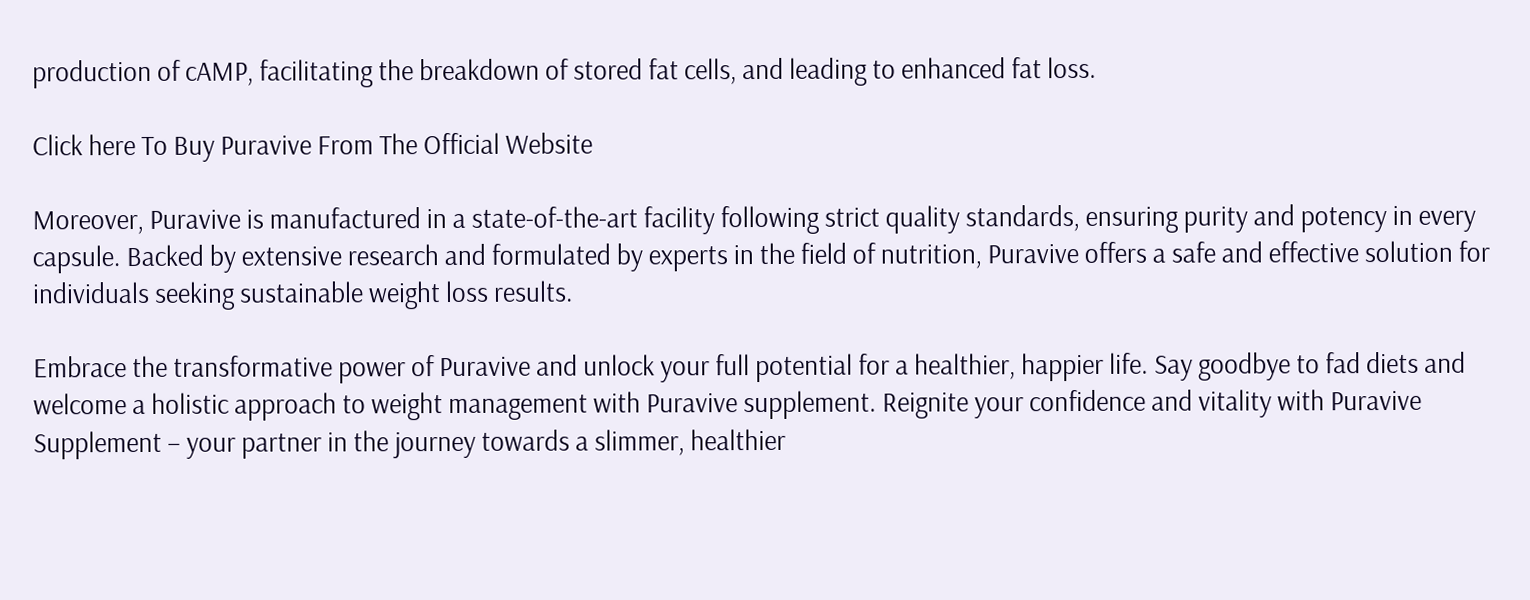production of cAMP, facilitating the breakdown of stored fat cells, and leading to enhanced fat loss.

Click here To Buy Puravive From The Official Website

Moreover, Puravive is manufactured in a state-of-the-art facility following strict quality standards, ensuring purity and potency in every capsule. Backed by extensive research and formulated by experts in the field of nutrition, Puravive offers a safe and effective solution for individuals seeking sustainable weight loss results.

Embrace the transformative power of Puravive and unlock your full potential for a healthier, happier life. Say goodbye to fad diets and welcome a holistic approach to weight management with Puravive supplement. Reignite your confidence and vitality with Puravive Supplement – your partner in the journey towards a slimmer, healthier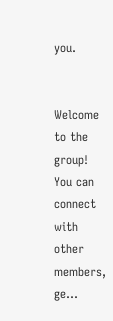you.


Welcome to the group! You can connect with other members, ge...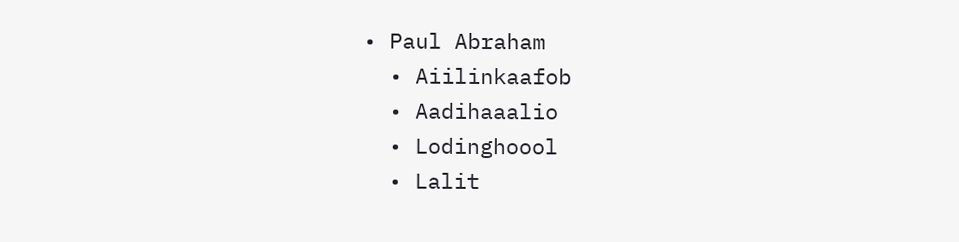• Paul Abraham
  • Aiilinkaafob
  • Aadihaaalio
  • Lodinghoool
  • Lalit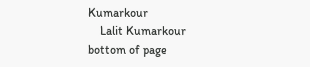Kumarkour
    Lalit Kumarkour
bottom of page